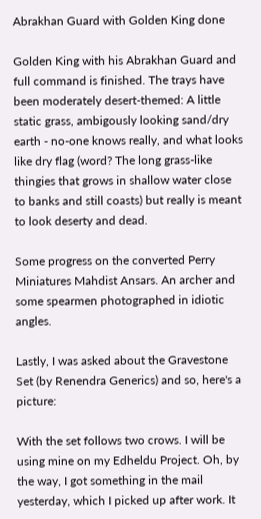Abrakhan Guard with Golden King done

Golden King with his Abrakhan Guard and full command is finished. The trays have been moderately desert-themed: A little static grass, ambigously looking sand/dry earth - no-one knows really, and what looks like dry flag (word? The long grass-like thingies that grows in shallow water close to banks and still coasts) but really is meant to look deserty and dead.

Some progress on the converted Perry Miniatures Mahdist Ansars. An archer and some spearmen photographed in idiotic angles.

Lastly, I was asked about the Gravestone Set (by Renendra Generics) and so, here's a picture:

With the set follows two crows. I will be using mine on my Edheldu Project. Oh, by the way, I got something in the mail yesterday, which I picked up after work. It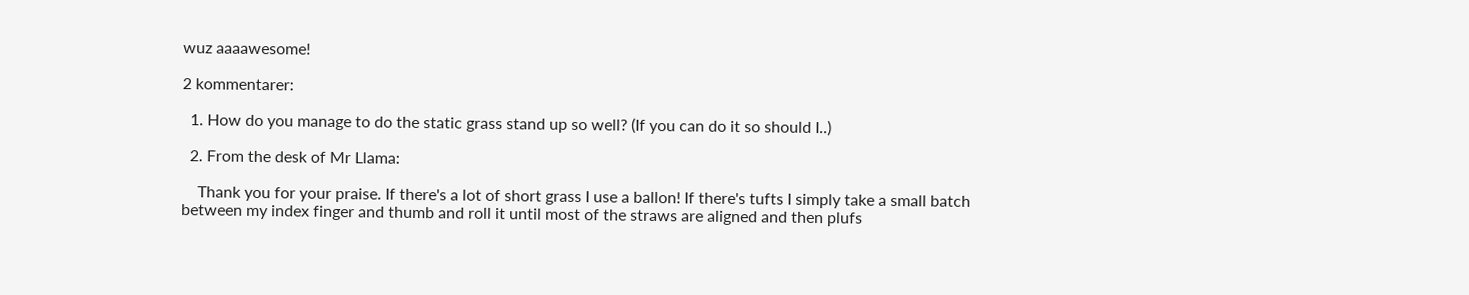wuz aaaawesome!

2 kommentarer:

  1. How do you manage to do the static grass stand up so well? (If you can do it so should I..)

  2. From the desk of Mr Llama:

    Thank you for your praise. If there's a lot of short grass I use a ballon! If there's tufts I simply take a small batch between my index finger and thumb and roll it until most of the straws are aligned and then plufs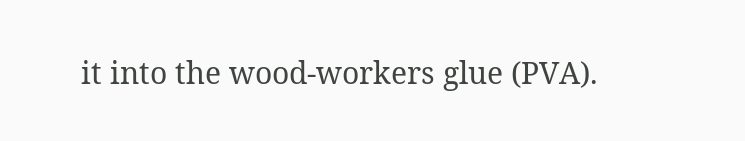it into the wood-workers glue (PVA).